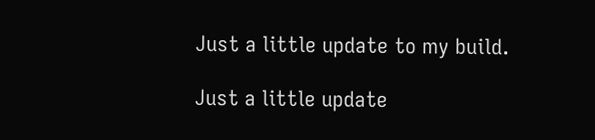Just a little update to my build.

Just a little update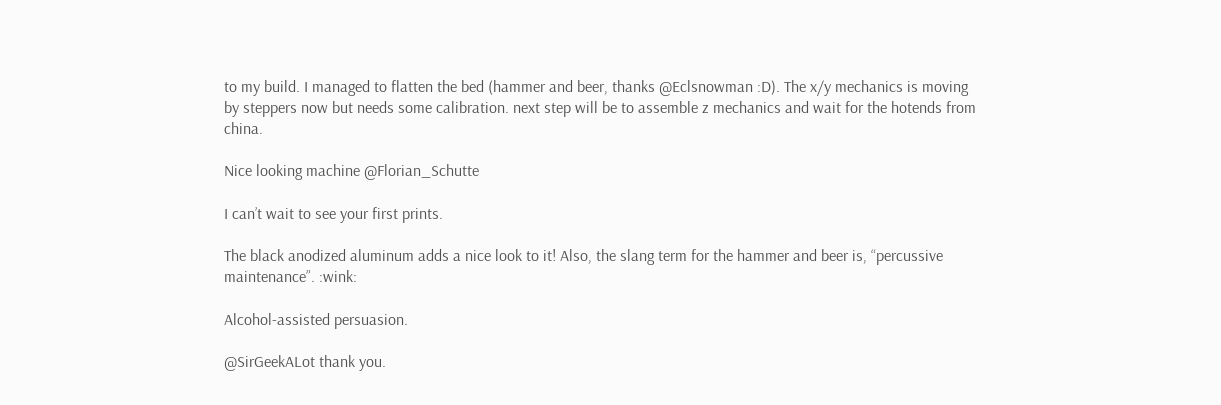to my build. I managed to flatten the bed (hammer and beer, thanks @Eclsnowman :D). The x/y mechanics is moving by steppers now but needs some calibration. next step will be to assemble z mechanics and wait for the hotends from china.

Nice looking machine @Florian_Schutte

I can’t wait to see your first prints.

The black anodized aluminum adds a nice look to it! Also, the slang term for the hammer and beer is, “percussive maintenance”. :wink:

Alcohol-assisted persuasion.

@SirGeekALot thank you.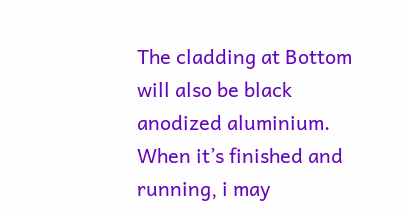The cladding at Bottom will also be black anodized aluminium. When it’s finished and running, i may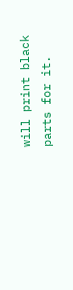will print black parts for it.